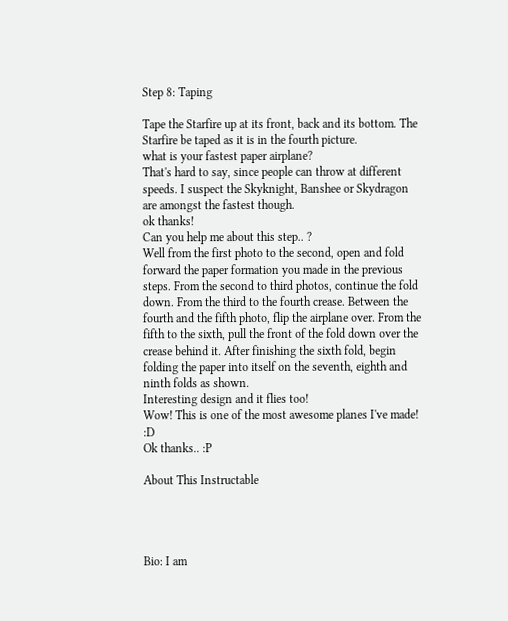Step 8: Taping

Tape the Starfire up at its front, back and its bottom. The Starfire be taped as it is in the fourth picture.
what is your fastest paper airplane?
That's hard to say, since people can throw at different speeds. I suspect the Skyknight, Banshee or Skydragon are amongst the fastest though.
ok thanks!
Can you help me about this step.. ?
Well from the first photo to the second, open and fold forward the paper formation you made in the previous steps. From the second to third photos, continue the fold down. From the third to the fourth crease. Between the fourth and the fifth photo, flip the airplane over. From the fifth to the sixth, pull the front of the fold down over the crease behind it. After finishing the sixth fold, begin folding the paper into itself on the seventh, eighth and ninth folds as shown.
Interesting design and it flies too!
Wow! This is one of the most awesome planes I've made! :D
Ok thanks.. :P

About This Instructable




Bio: I am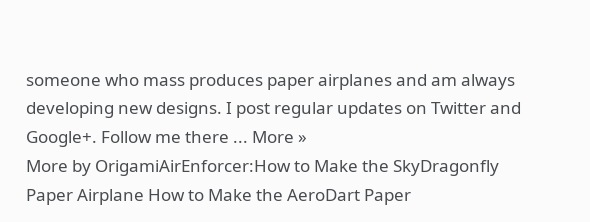someone who mass produces paper airplanes and am always developing new designs. I post regular updates on Twitter and Google+. Follow me there ... More »
More by OrigamiAirEnforcer:How to Make the SkyDragonfly Paper Airplane How to Make the AeroDart Paper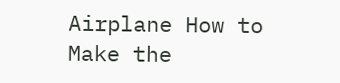Airplane How to Make the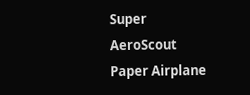Super AeroScout Paper Airplane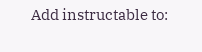Add instructable to: